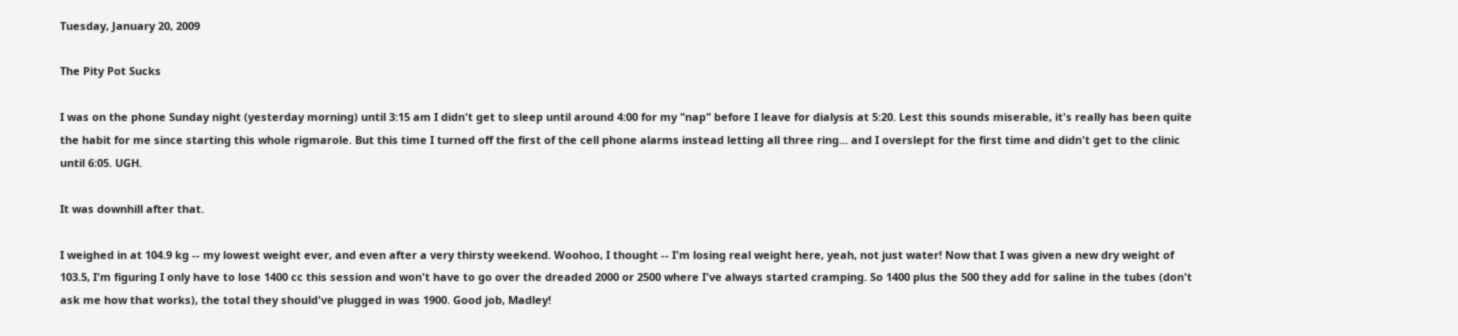Tuesday, January 20, 2009

The Pity Pot Sucks

I was on the phone Sunday night (yesterday morning) until 3:15 am I didn't get to sleep until around 4:00 for my "nap" before I leave for dialysis at 5:20. Lest this sounds miserable, it's really has been quite the habit for me since starting this whole rigmarole. But this time I turned off the first of the cell phone alarms instead letting all three ring... and I overslept for the first time and didn't get to the clinic until 6:05. UGH.

It was downhill after that.

I weighed in at 104.9 kg -- my lowest weight ever, and even after a very thirsty weekend. Woohoo, I thought -- I'm losing real weight here, yeah, not just water! Now that I was given a new dry weight of 103.5, I'm figuring I only have to lose 1400 cc this session and won't have to go over the dreaded 2000 or 2500 where I've always started cramping. So 1400 plus the 500 they add for saline in the tubes (don't ask me how that works), the total they should've plugged in was 1900. Good job, Madley!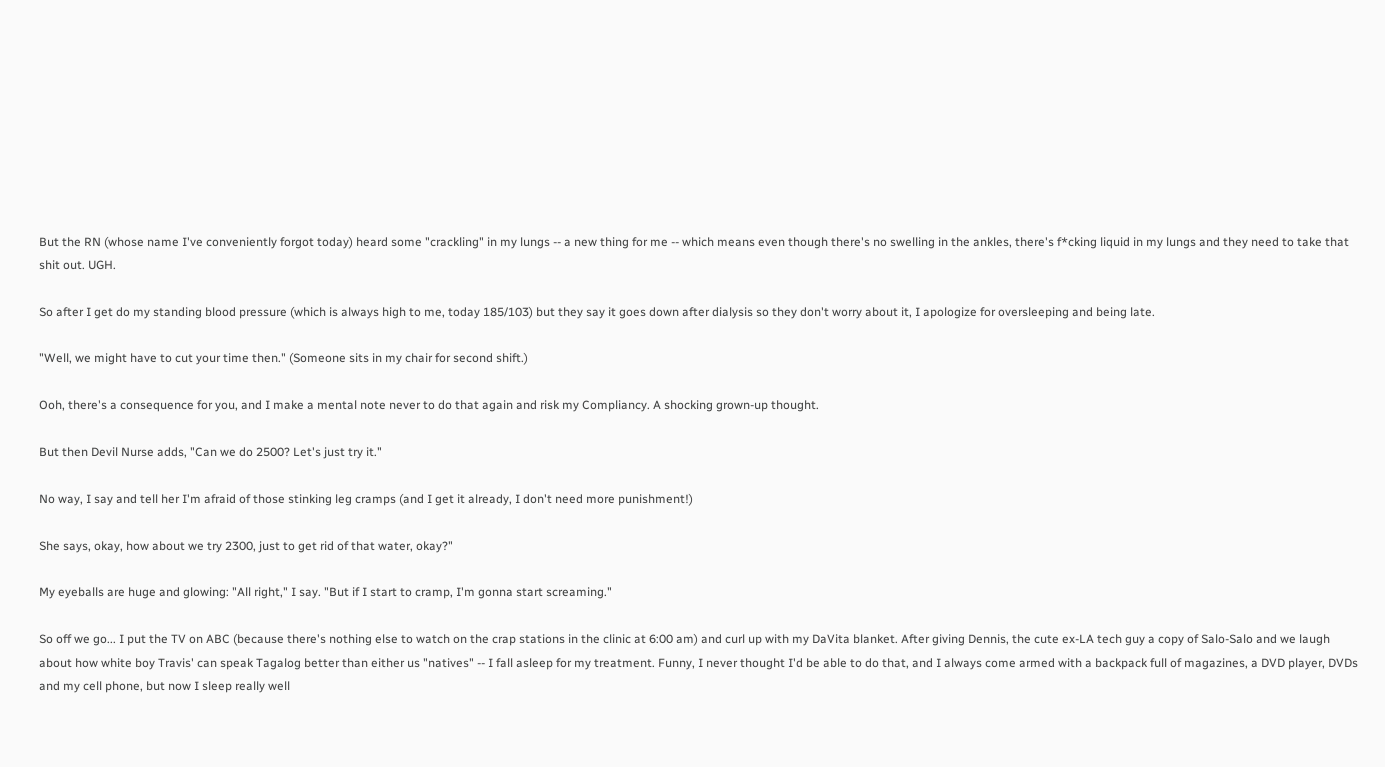But the RN (whose name I've conveniently forgot today) heard some "crackling" in my lungs -- a new thing for me -- which means even though there's no swelling in the ankles, there's f*cking liquid in my lungs and they need to take that shit out. UGH.

So after I get do my standing blood pressure (which is always high to me, today 185/103) but they say it goes down after dialysis so they don't worry about it, I apologize for oversleeping and being late.

"Well, we might have to cut your time then." (Someone sits in my chair for second shift.)

Ooh, there's a consequence for you, and I make a mental note never to do that again and risk my Compliancy. A shocking grown-up thought.

But then Devil Nurse adds, "Can we do 2500? Let's just try it."

No way, I say and tell her I'm afraid of those stinking leg cramps (and I get it already, I don't need more punishment!)

She says, okay, how about we try 2300, just to get rid of that water, okay?"

My eyeballs are huge and glowing: "All right," I say. "But if I start to cramp, I'm gonna start screaming."

So off we go... I put the TV on ABC (because there's nothing else to watch on the crap stations in the clinic at 6:00 am) and curl up with my DaVita blanket. After giving Dennis, the cute ex-LA tech guy a copy of Salo-Salo and we laugh about how white boy Travis' can speak Tagalog better than either us "natives" -- I fall asleep for my treatment. Funny, I never thought I'd be able to do that, and I always come armed with a backpack full of magazines, a DVD player, DVDs and my cell phone, but now I sleep really well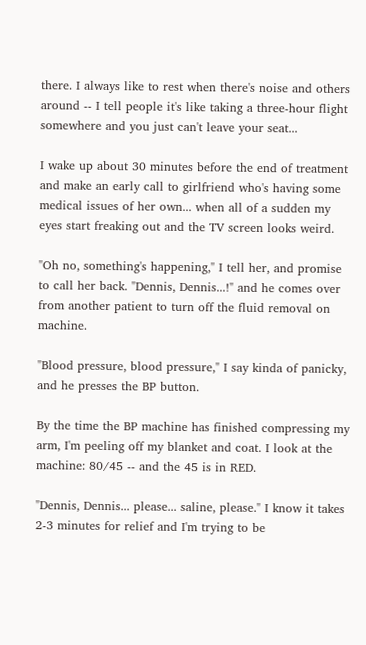there. I always like to rest when there's noise and others around -- I tell people it's like taking a three-hour flight somewhere and you just can't leave your seat...

I wake up about 30 minutes before the end of treatment and make an early call to girlfriend who's having some medical issues of her own... when all of a sudden my eyes start freaking out and the TV screen looks weird.

"Oh no, something's happening," I tell her, and promise to call her back. "Dennis, Dennis...!" and he comes over from another patient to turn off the fluid removal on machine.

"Blood pressure, blood pressure," I say kinda of panicky, and he presses the BP button.

By the time the BP machine has finished compressing my arm, I'm peeling off my blanket and coat. I look at the machine: 80/45 -- and the 45 is in RED.

"Dennis, Dennis... please... saline, please." I know it takes 2-3 minutes for relief and I'm trying to be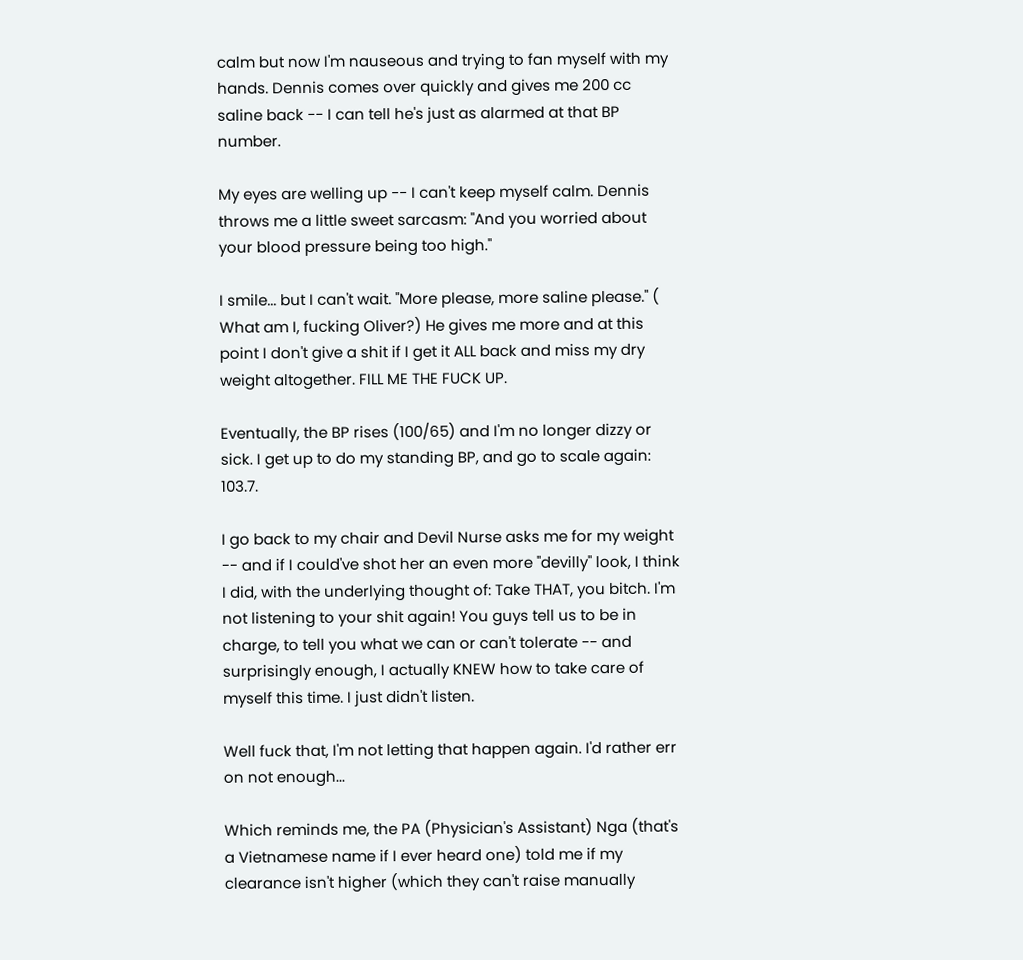calm but now I'm nauseous and trying to fan myself with my hands. Dennis comes over quickly and gives me 200 cc saline back -- I can tell he's just as alarmed at that BP number.

My eyes are welling up -- I can't keep myself calm. Dennis throws me a little sweet sarcasm: "And you worried about your blood pressure being too high."

I smile... but I can't wait. "More please, more saline please." ( What am I, fucking Oliver?) He gives me more and at this point I don't give a shit if I get it ALL back and miss my dry weight altogether. FILL ME THE FUCK UP.

Eventually, the BP rises (100/65) and I'm no longer dizzy or sick. I get up to do my standing BP, and go to scale again: 103.7.

I go back to my chair and Devil Nurse asks me for my weight -- and if I could've shot her an even more "devilly" look, I think I did, with the underlying thought of: Take THAT, you bitch. I'm not listening to your shit again! You guys tell us to be in charge, to tell you what we can or can't tolerate -- and surprisingly enough, I actually KNEW how to take care of myself this time. I just didn't listen.

Well fuck that, I'm not letting that happen again. I'd rather err on not enough...

Which reminds me, the PA (Physician's Assistant) Nga (that's a Vietnamese name if I ever heard one) told me if my clearance isn't higher (which they can't raise manually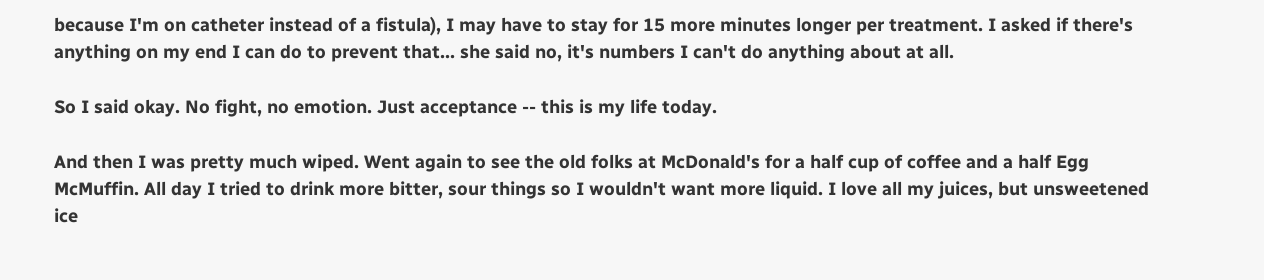because I'm on catheter instead of a fistula), I may have to stay for 15 more minutes longer per treatment. I asked if there's anything on my end I can do to prevent that... she said no, it's numbers I can't do anything about at all.

So I said okay. No fight, no emotion. Just acceptance -- this is my life today.

And then I was pretty much wiped. Went again to see the old folks at McDonald's for a half cup of coffee and a half Egg McMuffin. All day I tried to drink more bitter, sour things so I wouldn't want more liquid. I love all my juices, but unsweetened ice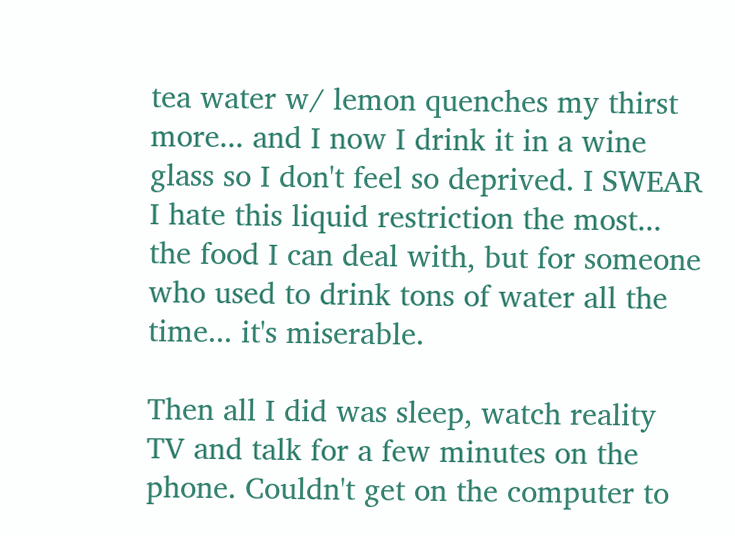tea water w/ lemon quenches my thirst more... and I now I drink it in a wine glass so I don't feel so deprived. I SWEAR I hate this liquid restriction the most... the food I can deal with, but for someone who used to drink tons of water all the time... it's miserable.

Then all I did was sleep, watch reality TV and talk for a few minutes on the phone. Couldn't get on the computer to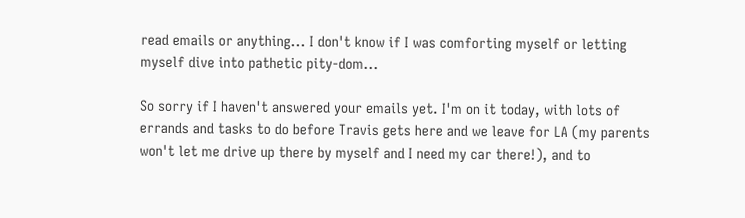read emails or anything... I don't know if I was comforting myself or letting myself dive into pathetic pity-dom...

So sorry if I haven't answered your emails yet. I'm on it today, with lots of errands and tasks to do before Travis gets here and we leave for LA (my parents won't let me drive up there by myself and I need my car there!), and to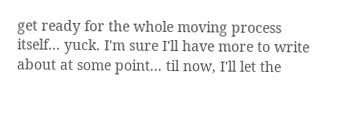get ready for the whole moving process itself... yuck. I'm sure I'll have more to write about at some point... til now, I'll let the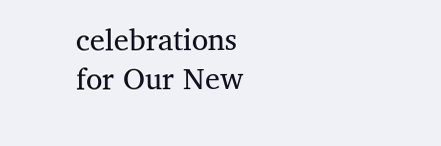celebrations for Our New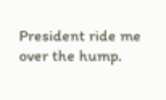President ride me over the hump.